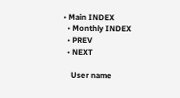• Main INDEX
  • Monthly INDEX
  • PREV
  • NEXT

    User name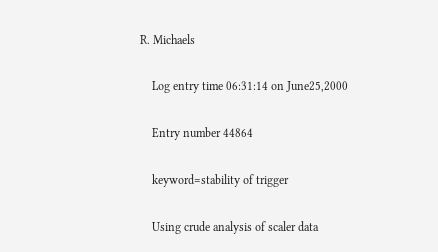R. Michaels

    Log entry time 06:31:14 on June25,2000

    Entry number 44864

    keyword=stability of trigger

    Using crude analysis of scaler data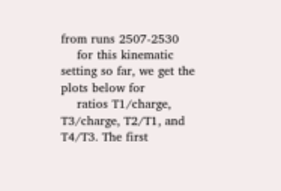from runs 2507-2530
    for this kinematic setting so far, we get the plots below for
    ratios T1/charge, T3/charge, T2/T1, and T4/T3. The first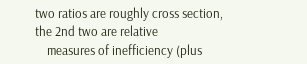two ratios are roughly cross section, the 2nd two are relative
    measures of inefficiency (plus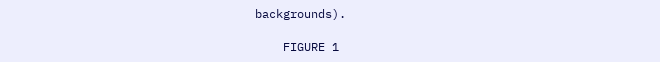backgrounds).

    FIGURE 1